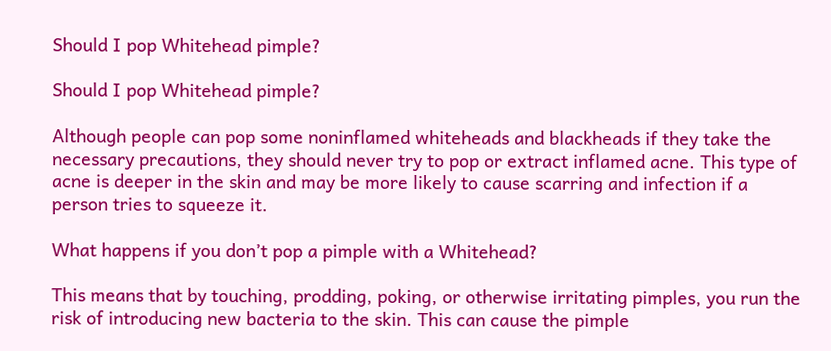Should I pop Whitehead pimple?

Should I pop Whitehead pimple?

Although people can pop some noninflamed whiteheads and blackheads if they take the necessary precautions, they should never try to pop or extract inflamed acne. This type of acne is deeper in the skin and may be more likely to cause scarring and infection if a person tries to squeeze it.

What happens if you don’t pop a pimple with a Whitehead?

This means that by touching, prodding, poking, or otherwise irritating pimples, you run the risk of introducing new bacteria to the skin. This can cause the pimple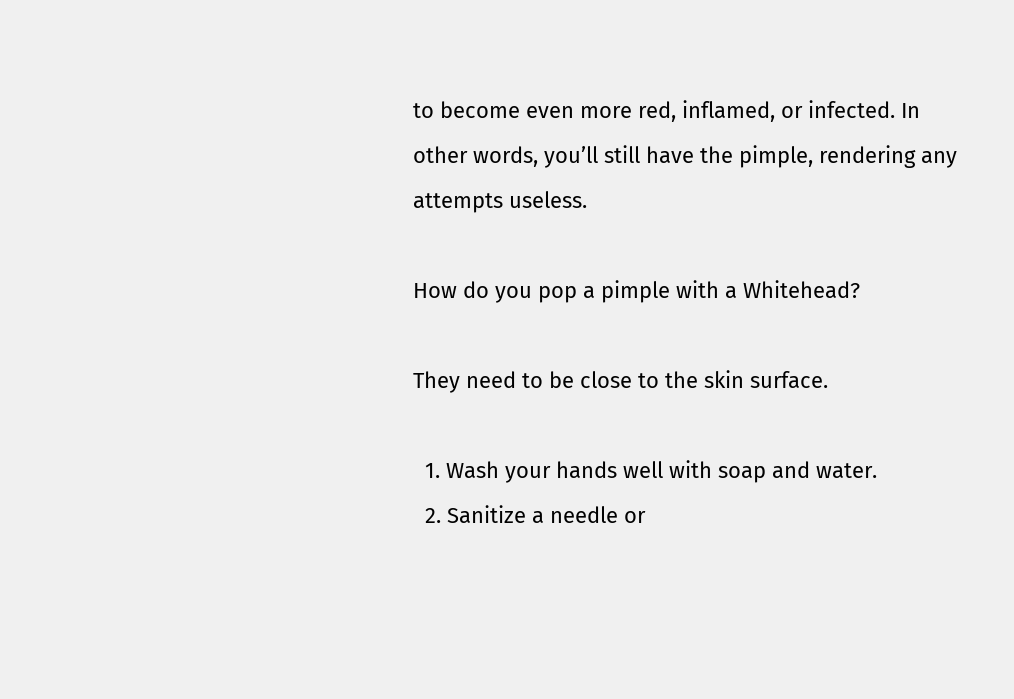to become even more red, inflamed, or infected. In other words, you’ll still have the pimple, rendering any attempts useless.

How do you pop a pimple with a Whitehead?

They need to be close to the skin surface.

  1. Wash your hands well with soap and water.
  2. Sanitize a needle or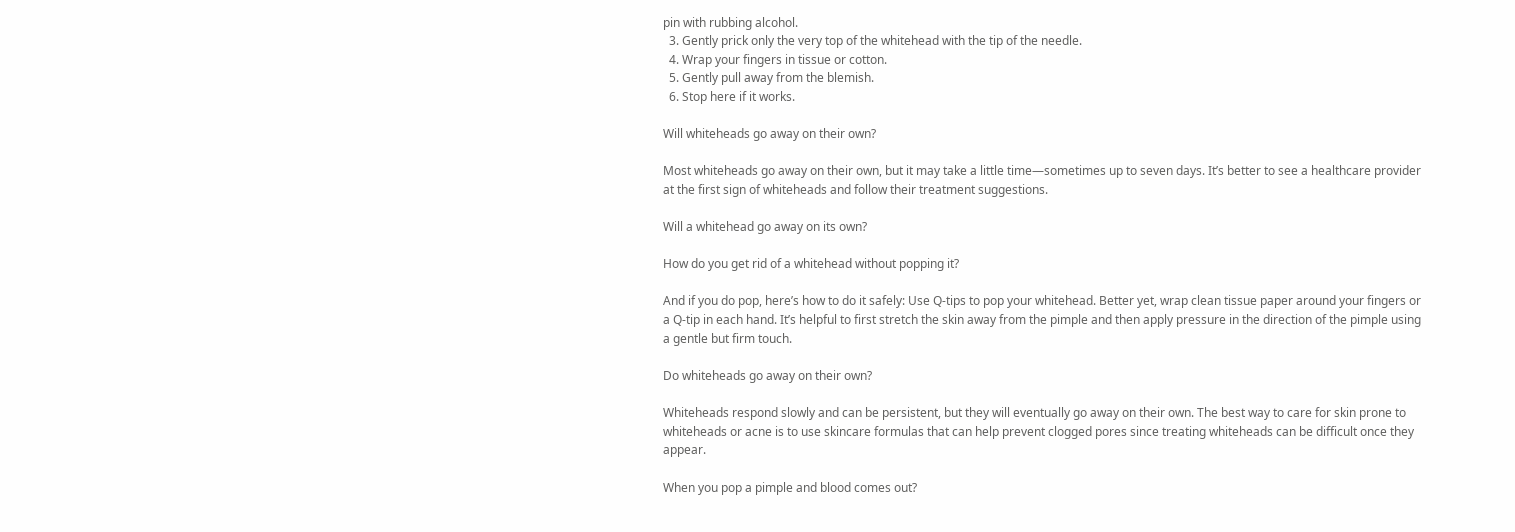pin with rubbing alcohol.
  3. Gently prick only the very top of the whitehead with the tip of the needle.
  4. Wrap your fingers in tissue or cotton.
  5. Gently pull away from the blemish.
  6. Stop here if it works.

Will whiteheads go away on their own?

Most whiteheads go away on their own, but it may take a little time—sometimes up to seven days. It’s better to see a healthcare provider at the first sign of whiteheads and follow their treatment suggestions.

Will a whitehead go away on its own?

How do you get rid of a whitehead without popping it?

And if you do pop, here’s how to do it safely: Use Q-tips to pop your whitehead. Better yet, wrap clean tissue paper around your fingers or a Q-tip in each hand. It’s helpful to first stretch the skin away from the pimple and then apply pressure in the direction of the pimple using a gentle but firm touch.

Do whiteheads go away on their own?

Whiteheads respond slowly and can be persistent, but they will eventually go away on their own. The best way to care for skin prone to whiteheads or acne is to use skincare formulas that can help prevent clogged pores since treating whiteheads can be difficult once they appear.

When you pop a pimple and blood comes out?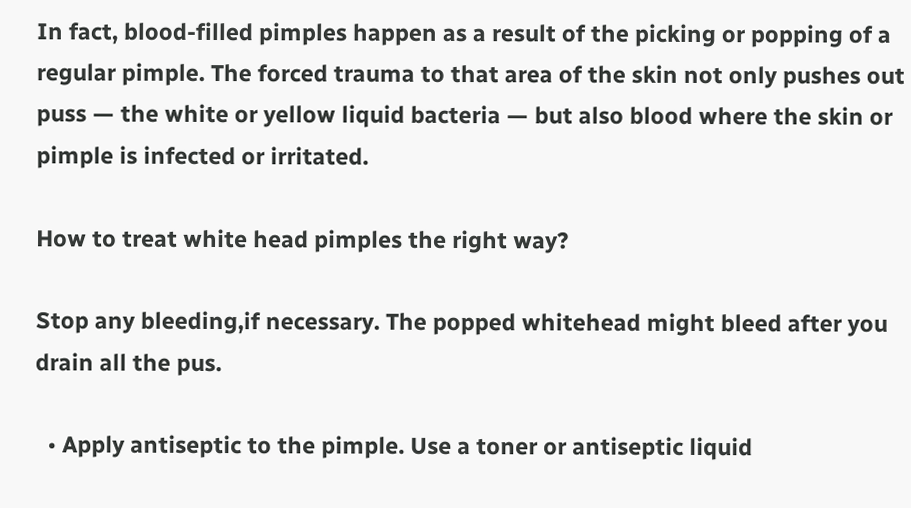In fact, blood-filled pimples happen as a result of the picking or popping of a regular pimple. The forced trauma to that area of the skin not only pushes out puss — the white or yellow liquid bacteria — but also blood where the skin or pimple is infected or irritated.

How to treat white head pimples the right way?

Stop any bleeding,if necessary. The popped whitehead might bleed after you drain all the pus.

  • Apply antiseptic to the pimple. Use a toner or antiseptic liquid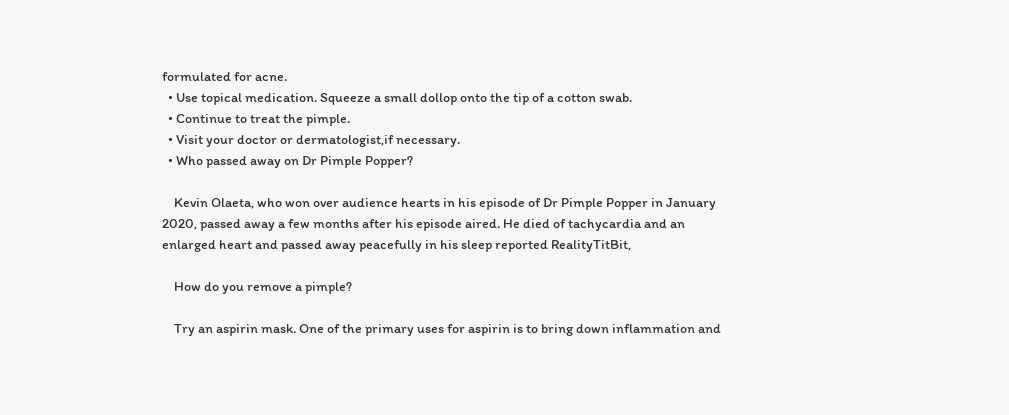formulated for acne.
  • Use topical medication. Squeeze a small dollop onto the tip of a cotton swab.
  • Continue to treat the pimple.
  • Visit your doctor or dermatologist,if necessary.
  • Who passed away on Dr Pimple Popper?

    Kevin Olaeta, who won over audience hearts in his episode of Dr Pimple Popper in January 2020, passed away a few months after his episode aired. He died of tachycardia and an enlarged heart and passed away peacefully in his sleep reported RealityTitBit,

    How do you remove a pimple?

    Try an aspirin mask. One of the primary uses for aspirin is to bring down inflammation and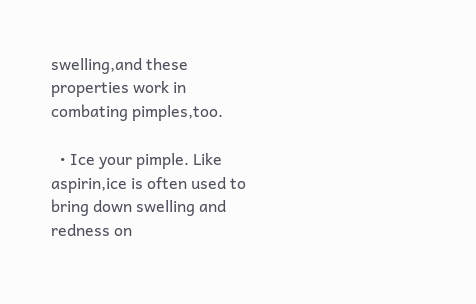swelling,and these properties work in combating pimples,too.

  • Ice your pimple. Like aspirin,ice is often used to bring down swelling and redness on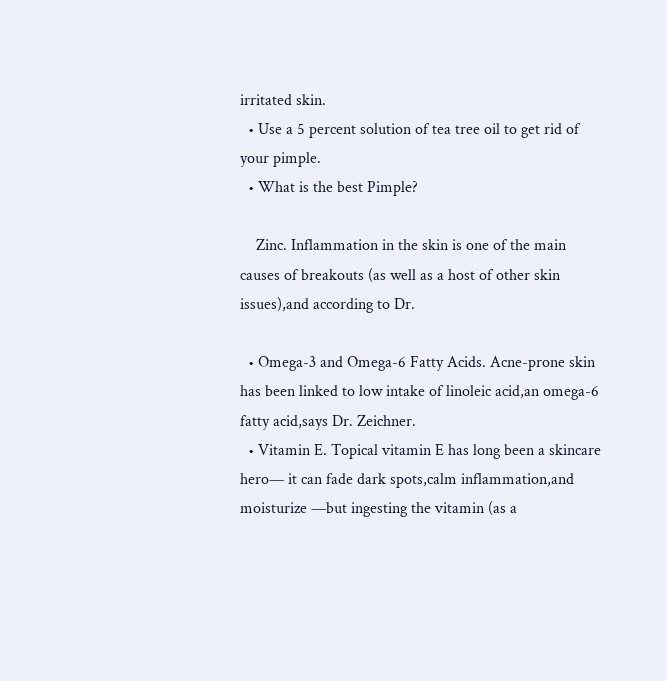irritated skin.
  • Use a 5 percent solution of tea tree oil to get rid of your pimple.
  • What is the best Pimple?

    Zinc. Inflammation in the skin is one of the main causes of breakouts (as well as a host of other skin issues),and according to Dr.

  • Omega-3 and Omega-6 Fatty Acids. Acne-prone skin has been linked to low intake of linoleic acid,an omega-6 fatty acid,says Dr. Zeichner.
  • Vitamin E. Topical vitamin E has long been a skincare hero— it can fade dark spots,calm inflammation,and moisturize —but ingesting the vitamin (as a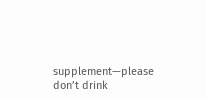supplement—please don’t drink